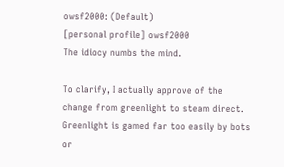owsf2000: (Default)
[personal profile] owsf2000
The idiocy numbs the mind.

To clarify, I actually approve of the change from greenlight to steam direct. Greenlight is gamed far too easily by bots or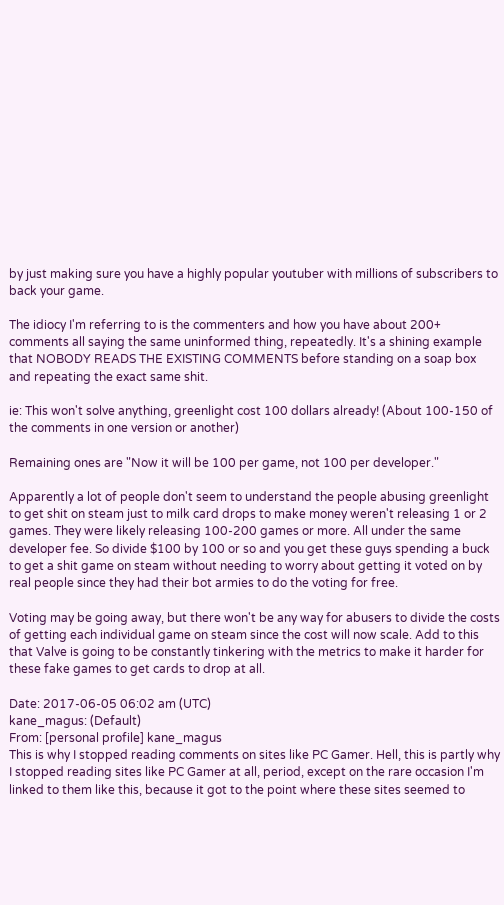by just making sure you have a highly popular youtuber with millions of subscribers to back your game.

The idiocy I'm referring to is the commenters and how you have about 200+ comments all saying the same uninformed thing, repeatedly. It's a shining example that NOBODY READS THE EXISTING COMMENTS before standing on a soap box and repeating the exact same shit.

ie: This won't solve anything, greenlight cost 100 dollars already! (About 100-150 of the comments in one version or another)

Remaining ones are "Now it will be 100 per game, not 100 per developer."

Apparently a lot of people don't seem to understand the people abusing greenlight to get shit on steam just to milk card drops to make money weren't releasing 1 or 2 games. They were likely releasing 100-200 games or more. All under the same developer fee. So divide $100 by 100 or so and you get these guys spending a buck to get a shit game on steam without needing to worry about getting it voted on by real people since they had their bot armies to do the voting for free.

Voting may be going away, but there won't be any way for abusers to divide the costs of getting each individual game on steam since the cost will now scale. Add to this that Valve is going to be constantly tinkering with the metrics to make it harder for these fake games to get cards to drop at all.

Date: 2017-06-05 06:02 am (UTC)
kane_magus: (Default)
From: [personal profile] kane_magus
This is why I stopped reading comments on sites like PC Gamer. Hell, this is partly why I stopped reading sites like PC Gamer at all, period, except on the rare occasion I'm linked to them like this, because it got to the point where these sites seemed to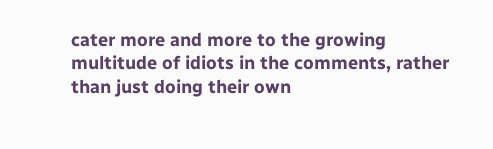cater more and more to the growing multitude of idiots in the comments, rather than just doing their own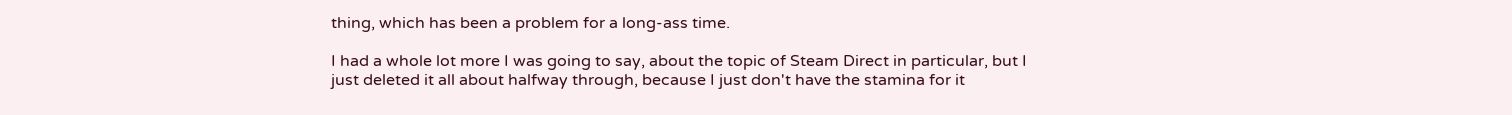thing, which has been a problem for a long-ass time.

I had a whole lot more I was going to say, about the topic of Steam Direct in particular, but I just deleted it all about halfway through, because I just don't have the stamina for it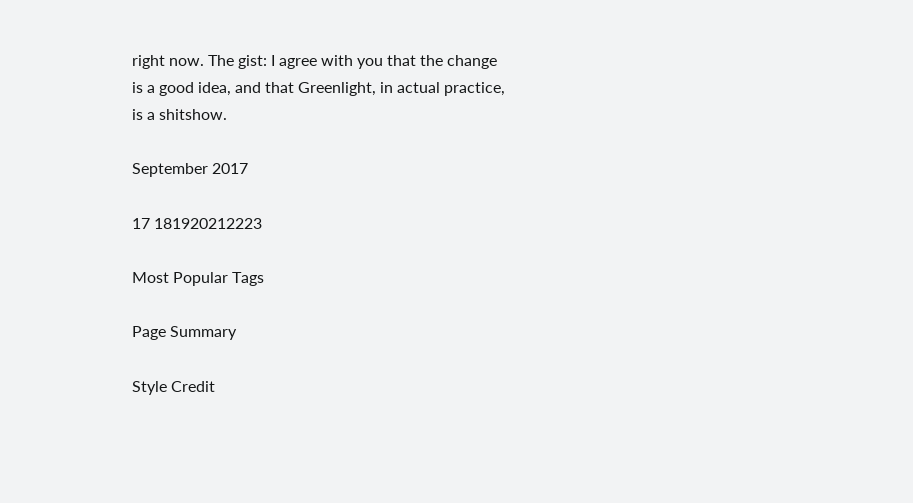right now. The gist: I agree with you that the change is a good idea, and that Greenlight, in actual practice, is a shitshow.

September 2017

17 181920212223

Most Popular Tags

Page Summary

Style Credit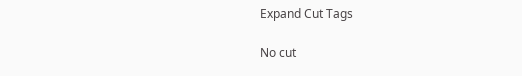Expand Cut Tags

No cut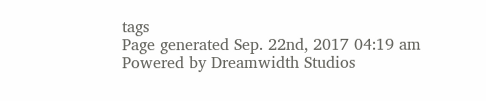tags
Page generated Sep. 22nd, 2017 04:19 am
Powered by Dreamwidth Studios